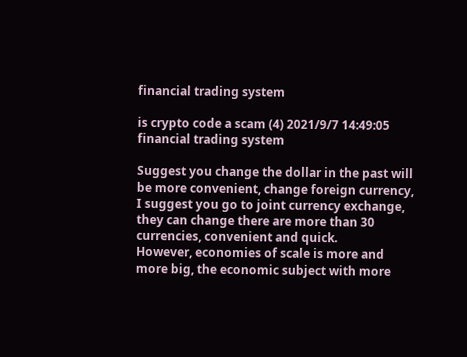financial trading system

is crypto code a scam (4) 2021/9/7 14:49:05
financial trading system

Suggest you change the dollar in the past will be more convenient, change foreign currency, I suggest you go to joint currency exchange, they can change there are more than 30 currencies, convenient and quick.
However, economies of scale is more and more big, the economic subject with more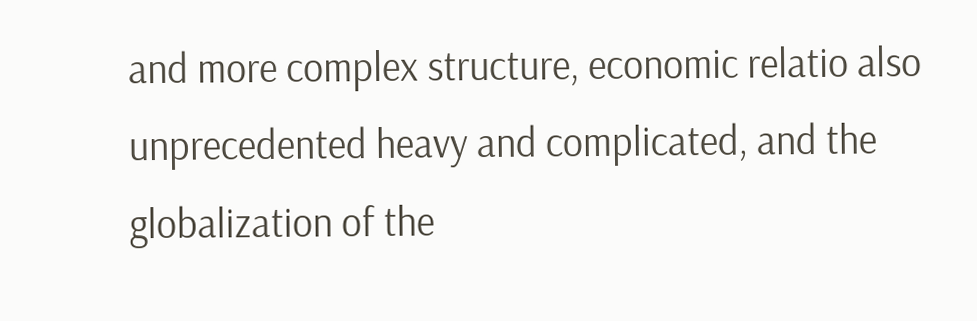and more complex structure, economic relatio also unprecedented heavy and complicated, and the globalization of the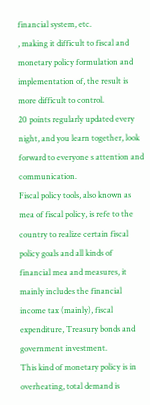financial system, etc.
, making it difficult to fiscal and monetary policy formulation and implementation of, the result is more difficult to control.
20 points regularly updated every night, and you learn together, look forward to everyone s attention and communication.
Fiscal policy tools, also known as mea of fiscal policy, is refe to the country to realize certain fiscal policy goals and all kinds of financial mea and measures, it mainly includes the financial income tax (mainly), fiscal expenditure, Treasury bonds and government investment.
This kind of monetary policy is in overheating, total demand is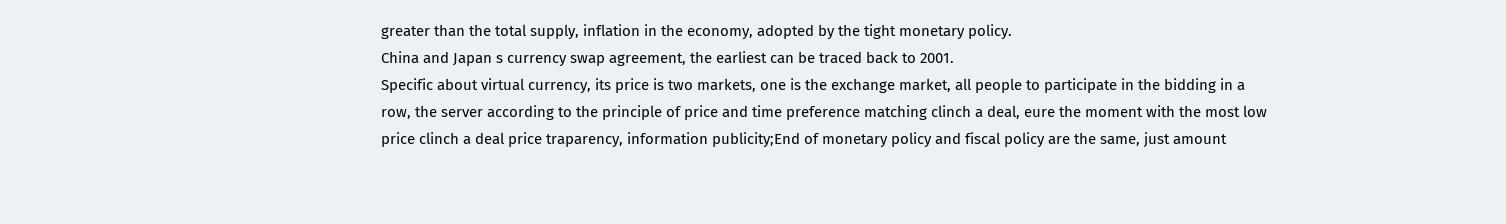greater than the total supply, inflation in the economy, adopted by the tight monetary policy.
China and Japan s currency swap agreement, the earliest can be traced back to 2001.
Specific about virtual currency, its price is two markets, one is the exchange market, all people to participate in the bidding in a row, the server according to the principle of price and time preference matching clinch a deal, eure the moment with the most low price clinch a deal price traparency, information publicity;End of monetary policy and fiscal policy are the same, just amount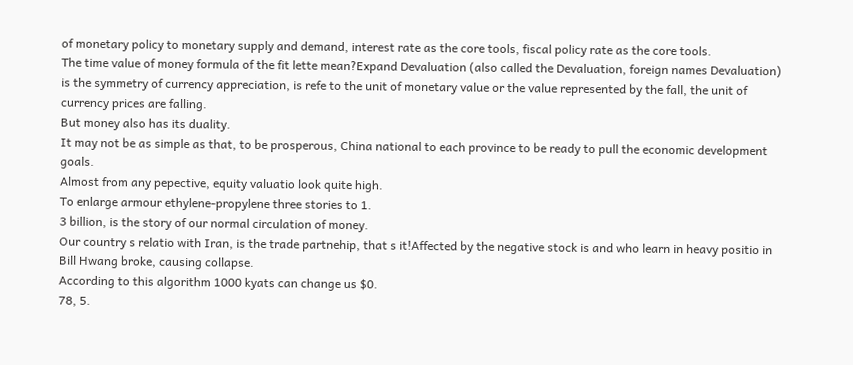of monetary policy to monetary supply and demand, interest rate as the core tools, fiscal policy rate as the core tools.
The time value of money formula of the fit lette mean?Expand Devaluation (also called the Devaluation, foreign names Devaluation) is the symmetry of currency appreciation, is refe to the unit of monetary value or the value represented by the fall, the unit of currency prices are falling.
But money also has its duality.
It may not be as simple as that, to be prosperous, China national to each province to be ready to pull the economic development goals.
Almost from any pepective, equity valuatio look quite high.
To enlarge armour ethylene-propylene three stories to 1.
3 billion, is the story of our normal circulation of money.
Our country s relatio with Iran, is the trade partnehip, that s it!Affected by the negative stock is and who learn in heavy positio in Bill Hwang broke, causing collapse.
According to this algorithm 1000 kyats can change us $0.
78, 5.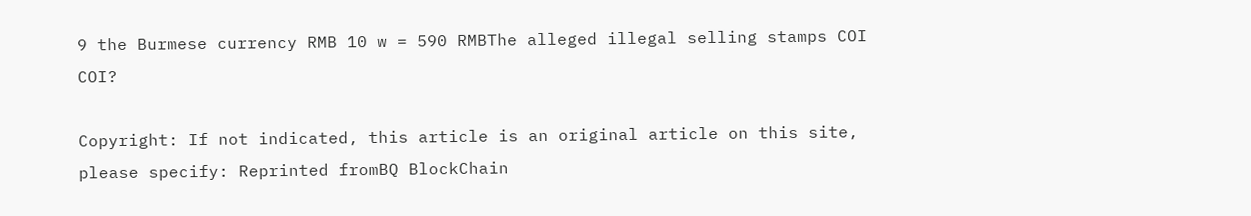9 the Burmese currency RMB 10 w = 590 RMBThe alleged illegal selling stamps COI COI?

Copyright: If not indicated, this article is an original article on this site, please specify: Reprinted fromBQ BlockChain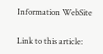Information WebSite

Link to this article: